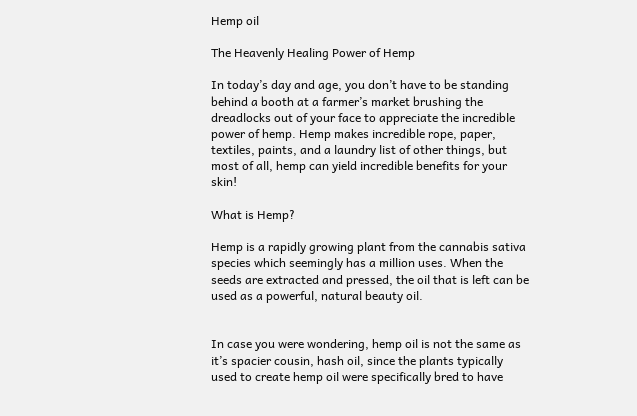Hemp oil

The Heavenly Healing Power of Hemp

In today’s day and age, you don’t have to be standing behind a booth at a farmer’s market brushing the dreadlocks out of your face to appreciate the incredible power of hemp. Hemp makes incredible rope, paper, textiles, paints, and a laundry list of other things, but most of all, hemp can yield incredible benefits for your skin!

What is Hemp?

Hemp is a rapidly growing plant from the cannabis sativa species which seemingly has a million uses. When the seeds are extracted and pressed, the oil that is left can be used as a powerful, natural beauty oil.


In case you were wondering, hemp oil is not the same as it’s spacier cousin, hash oil, since the plants typically used to create hemp oil were specifically bred to have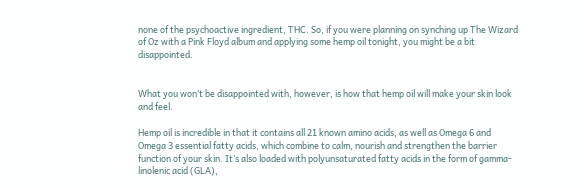none of the psychoactive ingredient, THC. So, if you were planning on synching up The Wizard of Oz with a Pink Floyd album and applying some hemp oil tonight, you might be a bit disappointed.


What you won’t be disappointed with, however, is how that hemp oil will make your skin look and feel.

Hemp oil is incredible in that it contains all 21 known amino acids, as well as Omega 6 and Omega 3 essential fatty acids, which combine to calm, nourish and strengthen the barrier function of your skin. It’s also loaded with polyunsaturated fatty acids in the form of gamma-linolenic acid (GLA),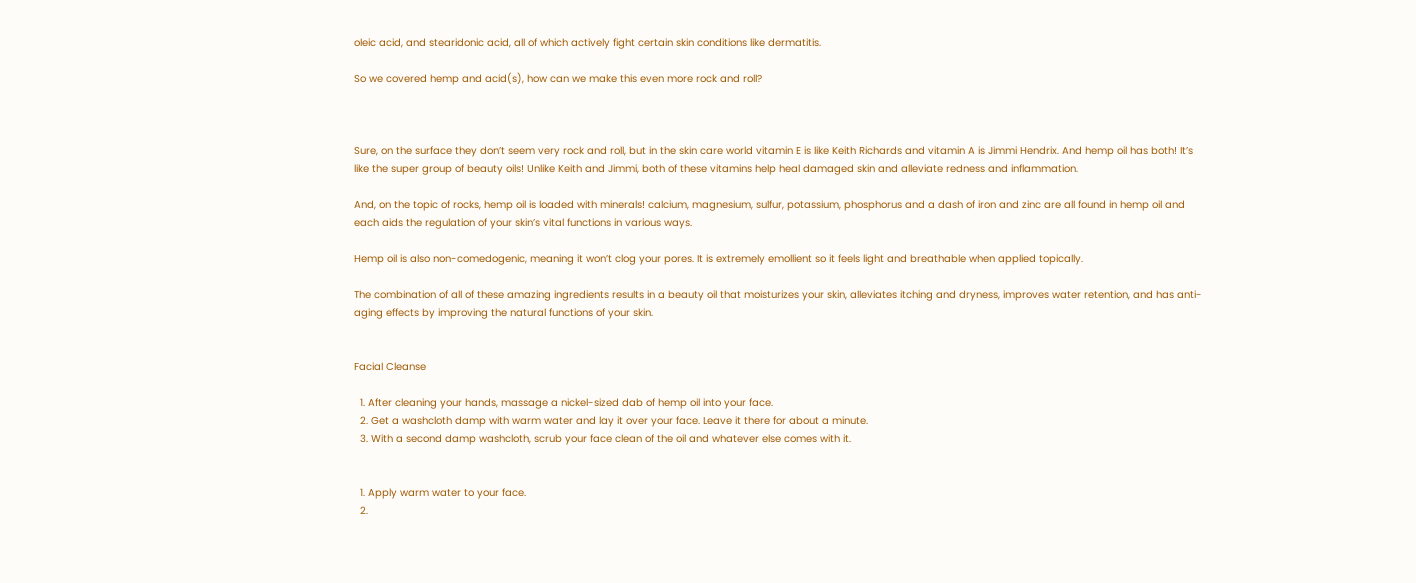oleic acid, and stearidonic acid, all of which actively fight certain skin conditions like dermatitis.

So we covered hemp and acid(s), how can we make this even more rock and roll?



Sure, on the surface they don’t seem very rock and roll, but in the skin care world vitamin E is like Keith Richards and vitamin A is Jimmi Hendrix. And hemp oil has both! It’s like the super group of beauty oils! Unlike Keith and Jimmi, both of these vitamins help heal damaged skin and alleviate redness and inflammation.

And, on the topic of rocks, hemp oil is loaded with minerals! calcium, magnesium, sulfur, potassium, phosphorus and a dash of iron and zinc are all found in hemp oil and each aids the regulation of your skin’s vital functions in various ways.

Hemp oil is also non-comedogenic, meaning it won’t clog your pores. It is extremely emollient so it feels light and breathable when applied topically.

The combination of all of these amazing ingredients results in a beauty oil that moisturizes your skin, alleviates itching and dryness, improves water retention, and has anti-aging effects by improving the natural functions of your skin.


Facial Cleanse

  1. After cleaning your hands, massage a nickel-sized dab of hemp oil into your face.
  2. Get a washcloth damp with warm water and lay it over your face. Leave it there for about a minute.
  3. With a second damp washcloth, scrub your face clean of the oil and whatever else comes with it.


  1. Apply warm water to your face.
  2.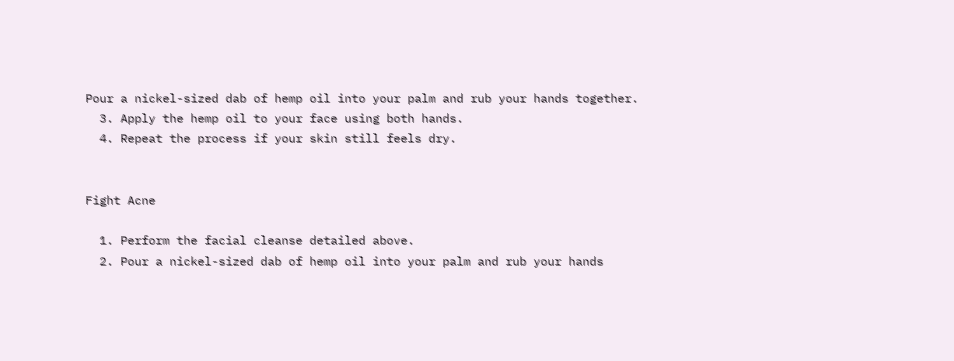Pour a nickel-sized dab of hemp oil into your palm and rub your hands together.
  3. Apply the hemp oil to your face using both hands.
  4. Repeat the process if your skin still feels dry.


Fight Acne

  1. Perform the facial cleanse detailed above.
  2. Pour a nickel-sized dab of hemp oil into your palm and rub your hands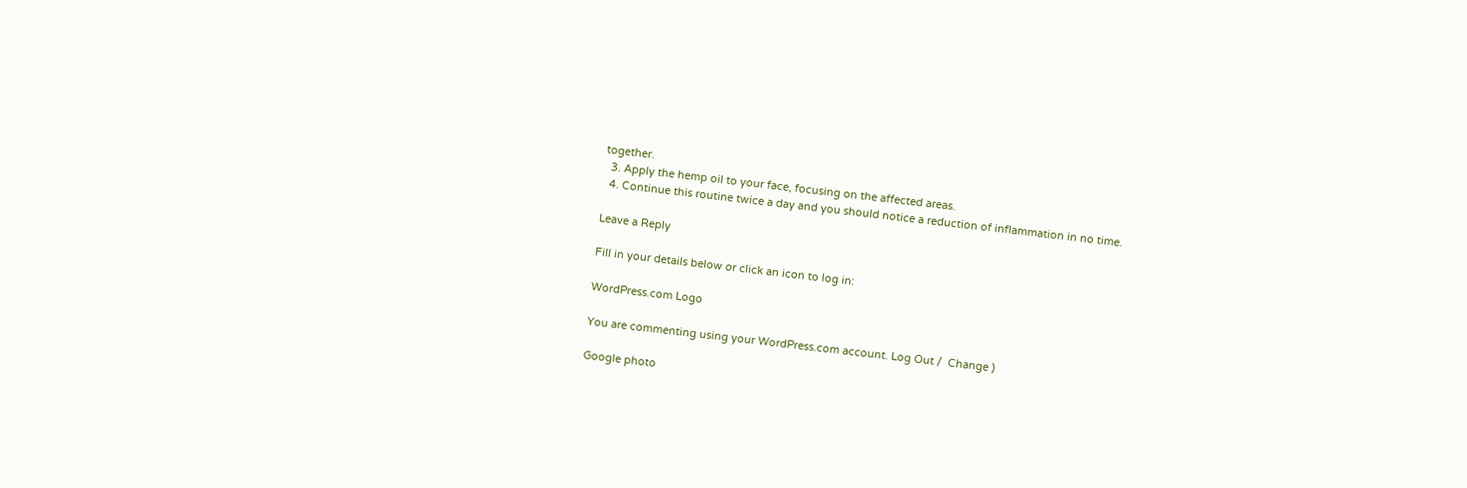together.
  3. Apply the hemp oil to your face, focusing on the affected areas.
  4. Continue this routine twice a day and you should notice a reduction of inflammation in no time.

Leave a Reply

Fill in your details below or click an icon to log in:

WordPress.com Logo

You are commenting using your WordPress.com account. Log Out /  Change )

Google photo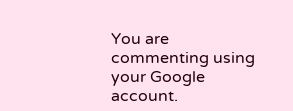You are commenting using your Google account.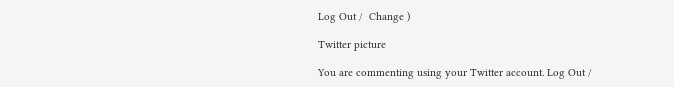Log Out /  Change )

Twitter picture

You are commenting using your Twitter account. Log Out /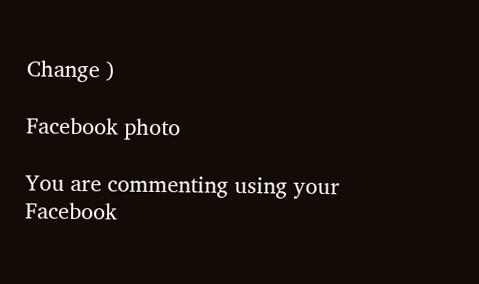Change )

Facebook photo

You are commenting using your Facebook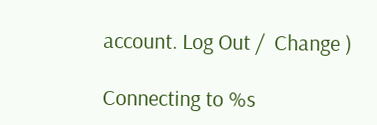account. Log Out /  Change )

Connecting to %s